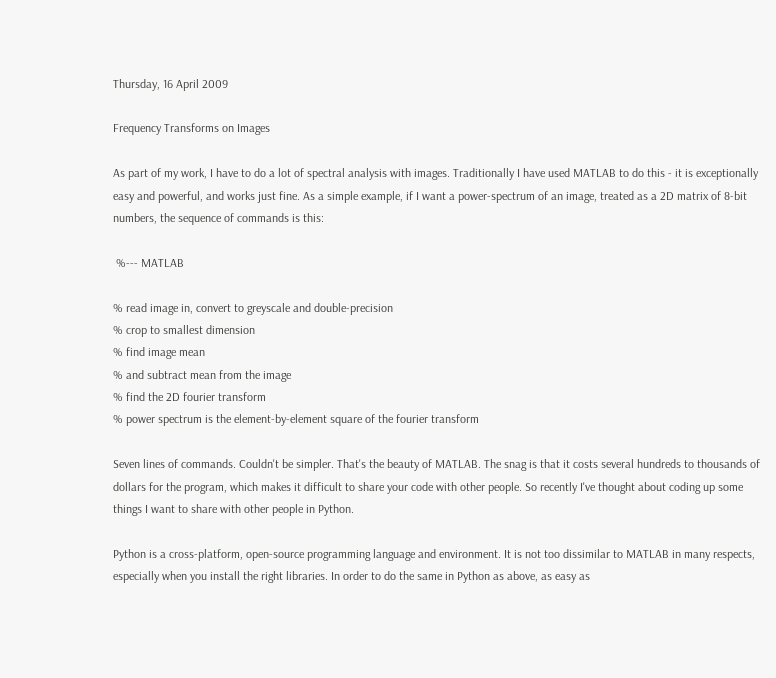Thursday, 16 April 2009

Frequency Transforms on Images

As part of my work, I have to do a lot of spectral analysis with images. Traditionally I have used MATLAB to do this - it is exceptionally easy and powerful, and works just fine. As a simple example, if I want a power-spectrum of an image, treated as a 2D matrix of 8-bit numbers, the sequence of commands is this:

 %--- MATLAB

% read image in, convert to greyscale and double-precision
% crop to smallest dimension
% find image mean
% and subtract mean from the image
% find the 2D fourier transform
% power spectrum is the element-by-element square of the fourier transform

Seven lines of commands. Couldn't be simpler. That's the beauty of MATLAB. The snag is that it costs several hundreds to thousands of dollars for the program, which makes it difficult to share your code with other people. So recently I've thought about coding up some things I want to share with other people in Python.

Python is a cross-platform, open-source programming language and environment. It is not too dissimilar to MATLAB in many respects, especially when you install the right libraries. In order to do the same in Python as above, as easy as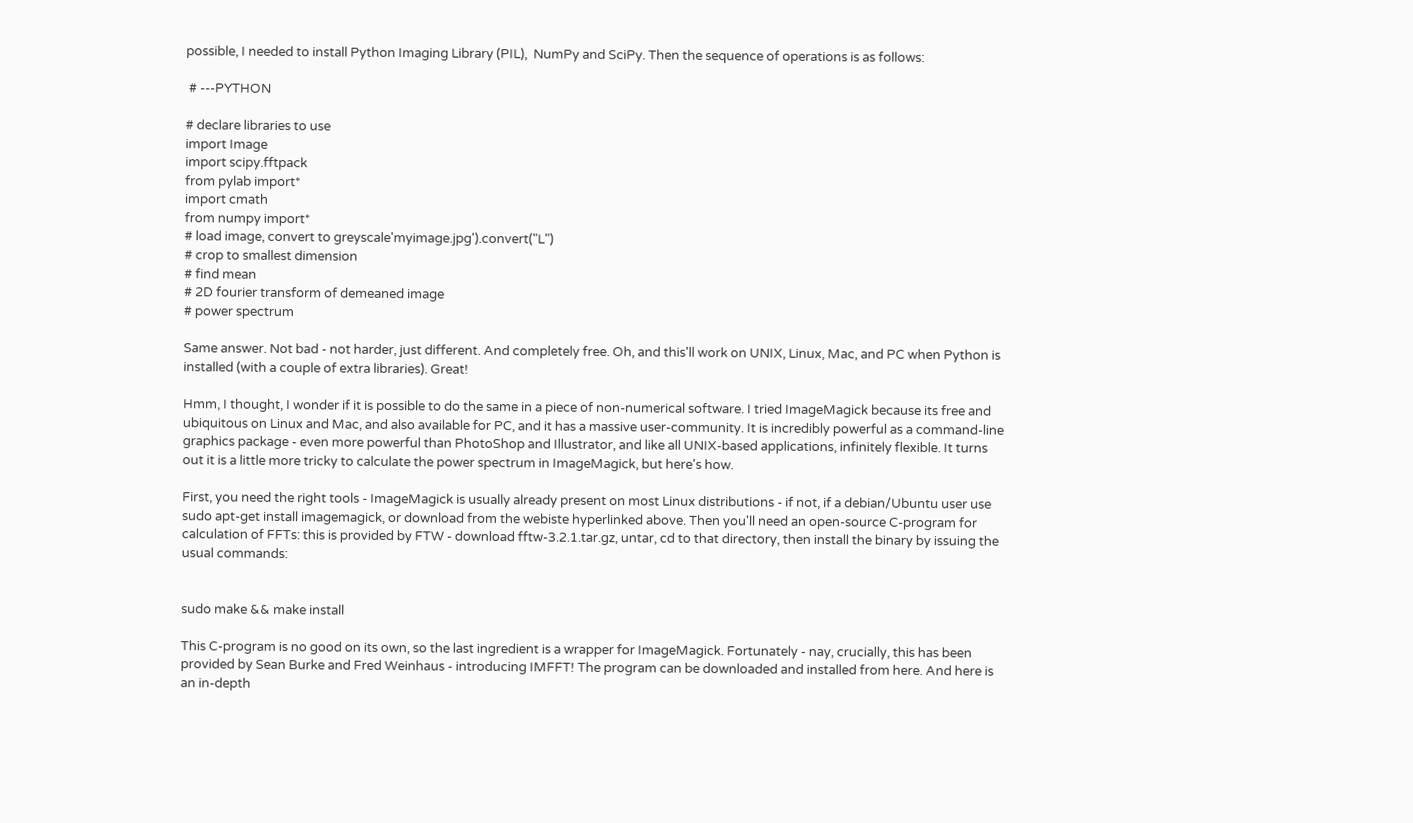possible, I needed to install Python Imaging Library (PIL),  NumPy and SciPy. Then the sequence of operations is as follows:

 # ---PYTHON

# declare libraries to use
import Image
import scipy.fftpack
from pylab import*
import cmath
from numpy import*
# load image, convert to greyscale'myimage.jpg').convert("L")
# crop to smallest dimension
# find mean
# 2D fourier transform of demeaned image
# power spectrum

Same answer. Not bad - not harder, just different. And completely free. Oh, and this'll work on UNIX, Linux, Mac, and PC when Python is installed (with a couple of extra libraries). Great!

Hmm, I thought, I wonder if it is possible to do the same in a piece of non-numerical software. I tried ImageMagick because its free and ubiquitous on Linux and Mac, and also available for PC, and it has a massive user-community. It is incredibly powerful as a command-line graphics package - even more powerful than PhotoShop and Illustrator, and like all UNIX-based applications, infinitely flexible. It turns out it is a little more tricky to calculate the power spectrum in ImageMagick, but here's how.

First, you need the right tools - ImageMagick is usually already present on most Linux distributions - if not, if a debian/Ubuntu user use sudo apt-get install imagemagick, or download from the webiste hyperlinked above. Then you'll need an open-source C-program for calculation of FFTs: this is provided by FTW - download fftw-3.2.1.tar.gz, untar, cd to that directory, then install the binary by issuing the usual commands:


sudo make && make install

This C-program is no good on its own, so the last ingredient is a wrapper for ImageMagick. Fortunately - nay, crucially, this has been provided by Sean Burke and Fred Weinhaus - introducing IMFFT! The program can be downloaded and installed from here. And here is an in-depth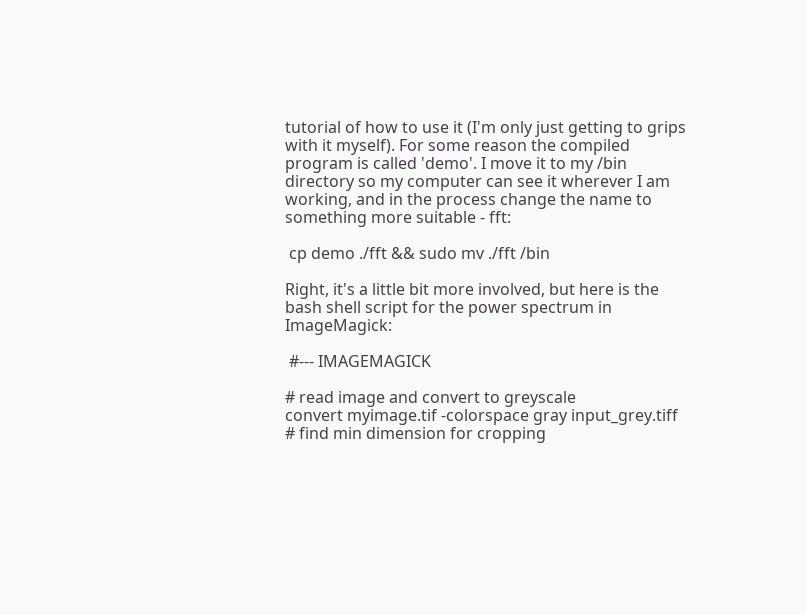tutorial of how to use it (I'm only just getting to grips with it myself). For some reason the compiled program is called 'demo'. I move it to my /bin directory so my computer can see it wherever I am working, and in the process change the name to something more suitable - fft:

 cp demo ./fft && sudo mv ./fft /bin

Right, it's a little bit more involved, but here is the bash shell script for the power spectrum in ImageMagick:

 #--- IMAGEMAGICK

# read image and convert to greyscale
convert myimage.tif -colorspace gray input_grey.tiff
# find min dimension for cropping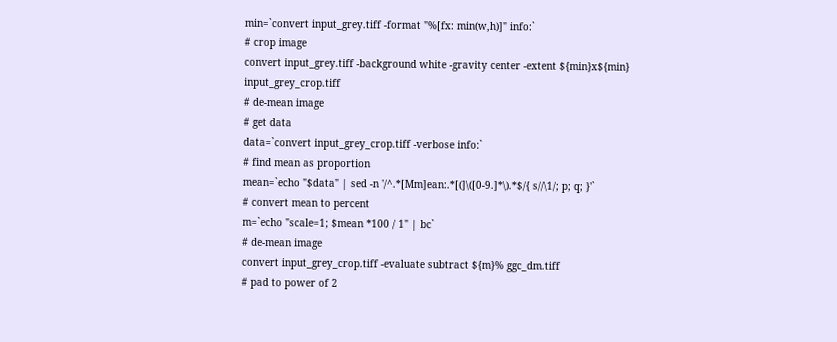min=`convert input_grey.tiff -format "%[fx: min(w,h)]" info:`
# crop image
convert input_grey.tiff -background white -gravity center -extent ${min}x${min} input_grey_crop.tiff
# de-mean image
# get data
data=`convert input_grey_crop.tiff -verbose info:`
# find mean as proportion
mean=`echo "$data" | sed -n '/^.*[Mm]ean:.*[(]\([0-9.]*\).*$/{ s//\1/; p; q; }'`
# convert mean to percent
m=`echo "scale=1; $mean *100 / 1" | bc`
# de-mean image
convert input_grey_crop.tiff -evaluate subtract ${m}% ggc_dm.tiff
# pad to power of 2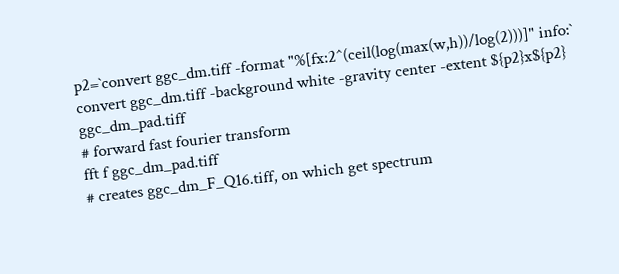p2=`convert ggc_dm.tiff -format "%[fx:2^(ceil(log(max(w,h))/log(2)))]" info:`
convert ggc_dm.tiff -background white -gravity center -extent ${p2}x${p2} ggc_dm_pad.tiff
# forward fast fourier transform
fft f ggc_dm_pad.tiff
# creates ggc_dm_F_Q16.tiff, on which get spectrum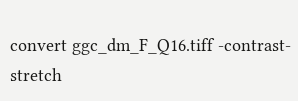convert ggc_dm_F_Q16.tiff -contrast-stretch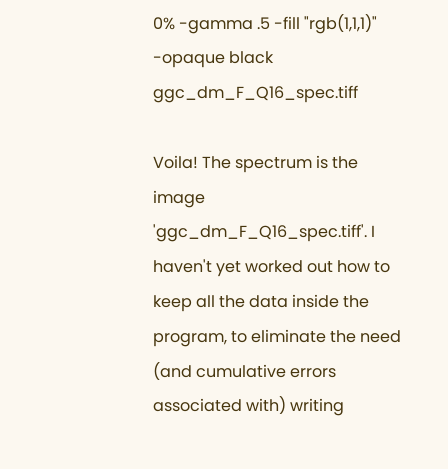0% -gamma .5 -fill "rgb(1,1,1)" -opaque black ggc_dm_F_Q16_spec.tiff

Voila! The spectrum is the image 'ggc_dm_F_Q16_spec.tiff'. I haven't yet worked out how to keep all the data inside the program, to eliminate the need (and cumulative errors associated with) writing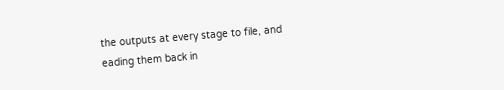the outputs at every stage to file, and eading them back in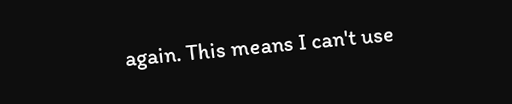again. This means I can't use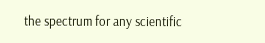the spectrum for any scientific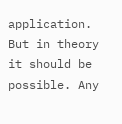application. But in theory it should be possible. Any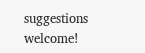suggestions welcome!